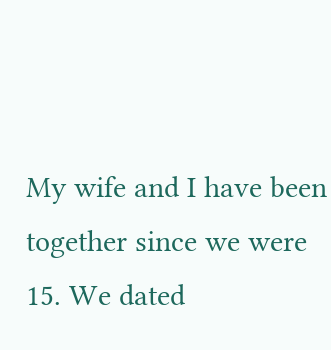My wife and I have been together since we were 15. We dated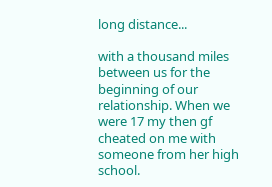long distance...

with a thousand miles between us for the beginning of our relationship. When we were 17 my then gf cheated on me with someone from her high school.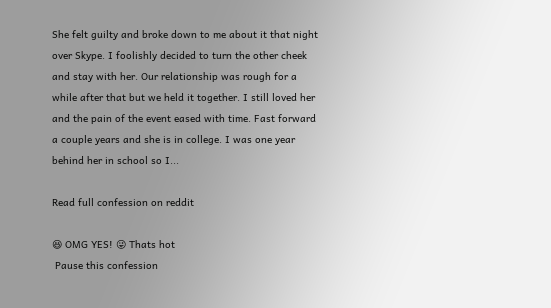She felt guilty and broke down to me about it that night over Skype. I foolishly decided to turn the other cheek and stay with her. Our relationship was rough for a while after that but we held it together. I still loved her and the pain of the event eased with time. Fast forward a couple years and she is in college. I was one year behind her in school so I...

Read full confession on reddit

😆 OMG YES! 😜 Thats hot
 Pause this confession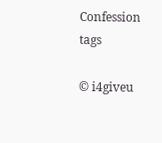Confession tags

© i4giveu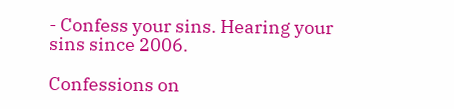- Confess your sins. Hearing your sins since 2006.

Confessions on